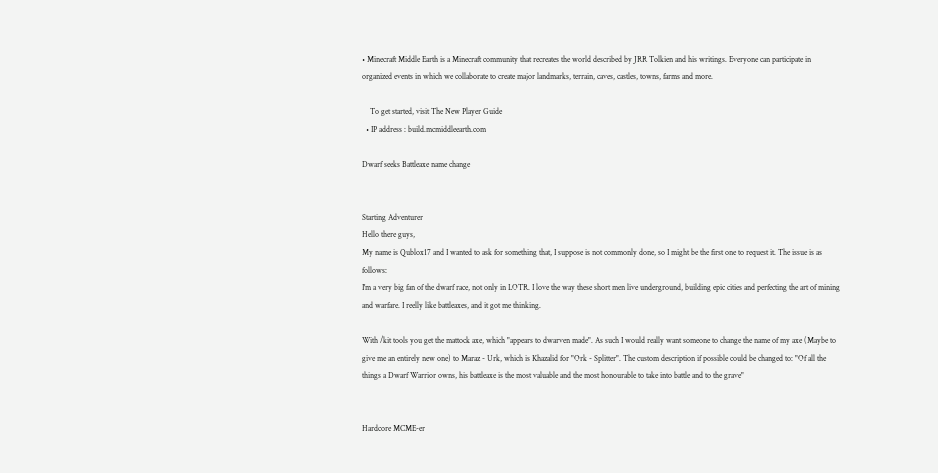• Minecraft Middle Earth is a Minecraft community that recreates the world described by JRR Tolkien and his writings. Everyone can participate in organized events in which we collaborate to create major landmarks, terrain, caves, castles, towns, farms and more.

    To get started, visit The New Player Guide
  • IP address : build.mcmiddleearth.com

Dwarf seeks Battleaxe name change


Starting Adventurer
Hello there guys,
My name is Qublox17 and I wanted to ask for something that, I suppose is not commonly done, so I might be the first one to request it. The issue is as follows:
I'm a very big fan of the dwarf race, not only in LOTR. I love the way these short men live underground, building epic cities and perfecting the art of mining and warfare. I reelly like battleaxes, and it got me thinking.

With /kit tools you get the mattock axe, which "appears to dwarven made". As such I would really want someone to change the name of my axe (Maybe to give me an entirely new one) to Maraz - Urk, which is Khazalid for "Ork - Splitter". The custom description if possible could be changed to: "Of all the things a Dwarf Warrior owns, his battleaxe is the most valuable and the most honourable to take into battle and to the grave"


Hardcore MCME-er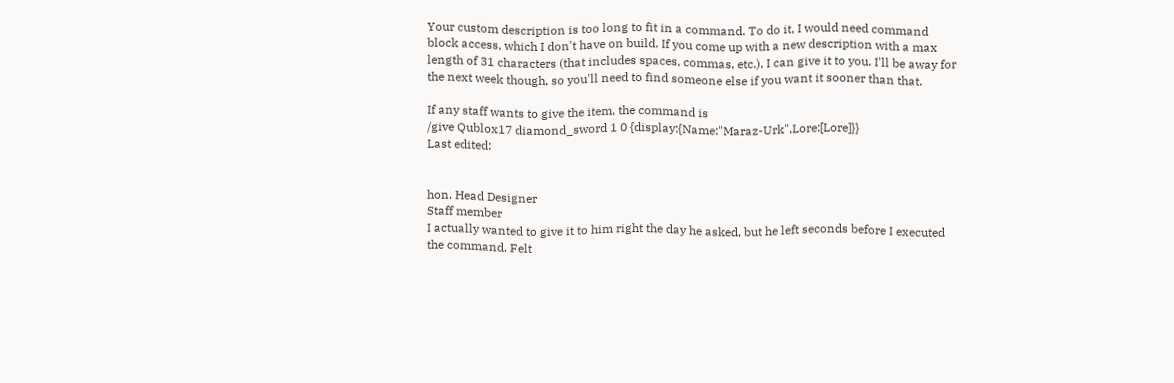Your custom description is too long to fit in a command. To do it, I would need command block access, which I don't have on build. If you come up with a new description with a max length of 31 characters (that includes spaces, commas, etc.), I can give it to you. I'll be away for the next week though, so you'll need to find someone else if you want it sooner than that.

If any staff wants to give the item, the command is
/give Qublox17 diamond_sword 1 0 {display:{Name:"Maraz-Urk",Lore:[Lore]}}
Last edited:


hon. Head Designer
Staff member
I actually wanted to give it to him right the day he asked, but he left seconds before I executed the command. Felt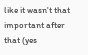like it wasn't that important after that (yes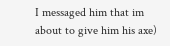I messaged him that im about to give him his axe)